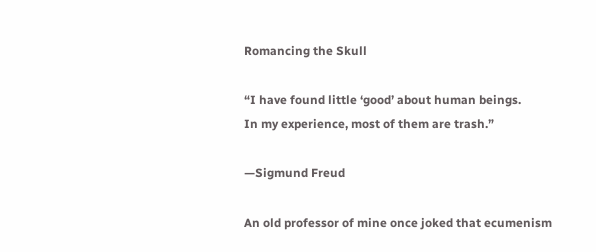Romancing the Skull

“I have found little ‘good’ about human beings.
In my experience, most of them are trash.”

—Sigmund Freud

An old professor of mine once joked that ecumenism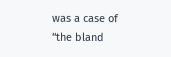was a case of “the bland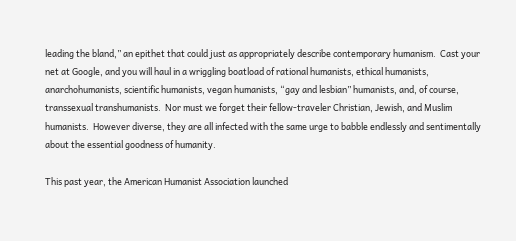leading the bland,” an epithet that could just as appropriately describe contemporary humanism.  Cast your net at Google, and you will haul in a wriggling boatload of rational humanists, ethical humanists, anarchohumanists, scientific humanists, vegan humanists, “gay and lesbian” humanists, and, of course, transsexual transhumanists.  Nor must we forget their fellow-traveler Christian, Jewish, and Muslim humanists.  However diverse, they are all infected with the same urge to babble endlessly and sentimentally about the essential goodness of humanity.

This past year, the American Humanist Association launched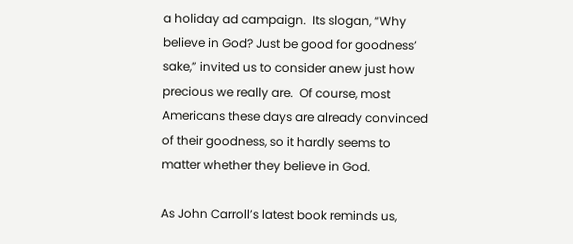a holiday ad campaign.  Its slogan, “Why believe in God? Just be good for goodness’ sake,” invited us to consider anew just how precious we really are.  Of course, most Americans these days are already convinced of their goodness, so it hardly seems to matter whether they believe in God.

As John Carroll’s latest book reminds us,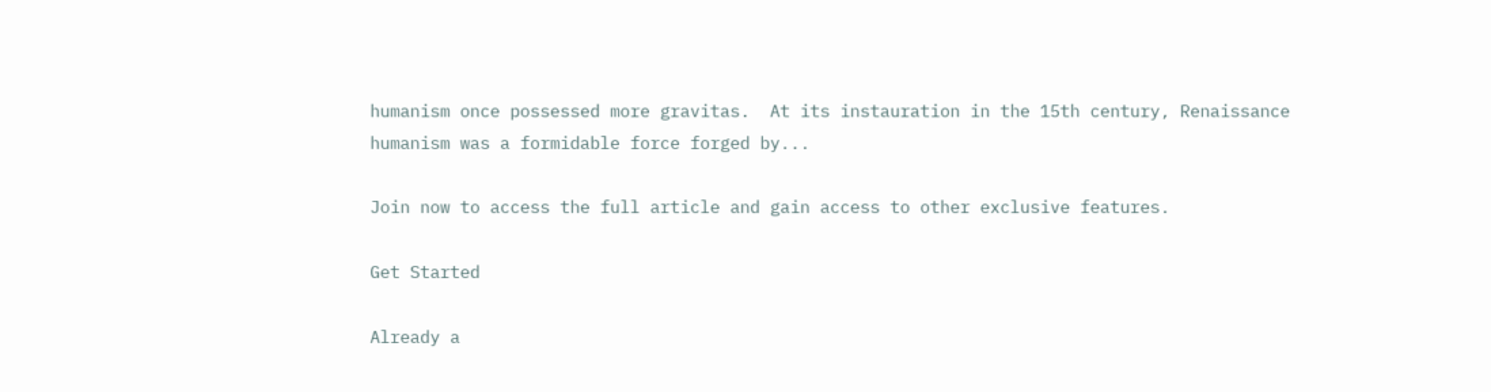humanism once possessed more gravitas.  At its instauration in the 15th century, Renaissance humanism was a formidable force forged by...

Join now to access the full article and gain access to other exclusive features.

Get Started

Already a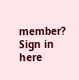member? Sign in here